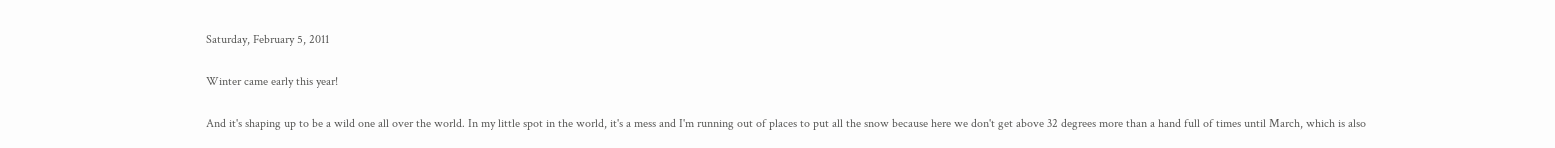Saturday, February 5, 2011

Winter came early this year!

And it's shaping up to be a wild one all over the world. In my little spot in the world, it's a mess and I'm running out of places to put all the snow because here we don't get above 32 degrees more than a hand full of times until March, which is also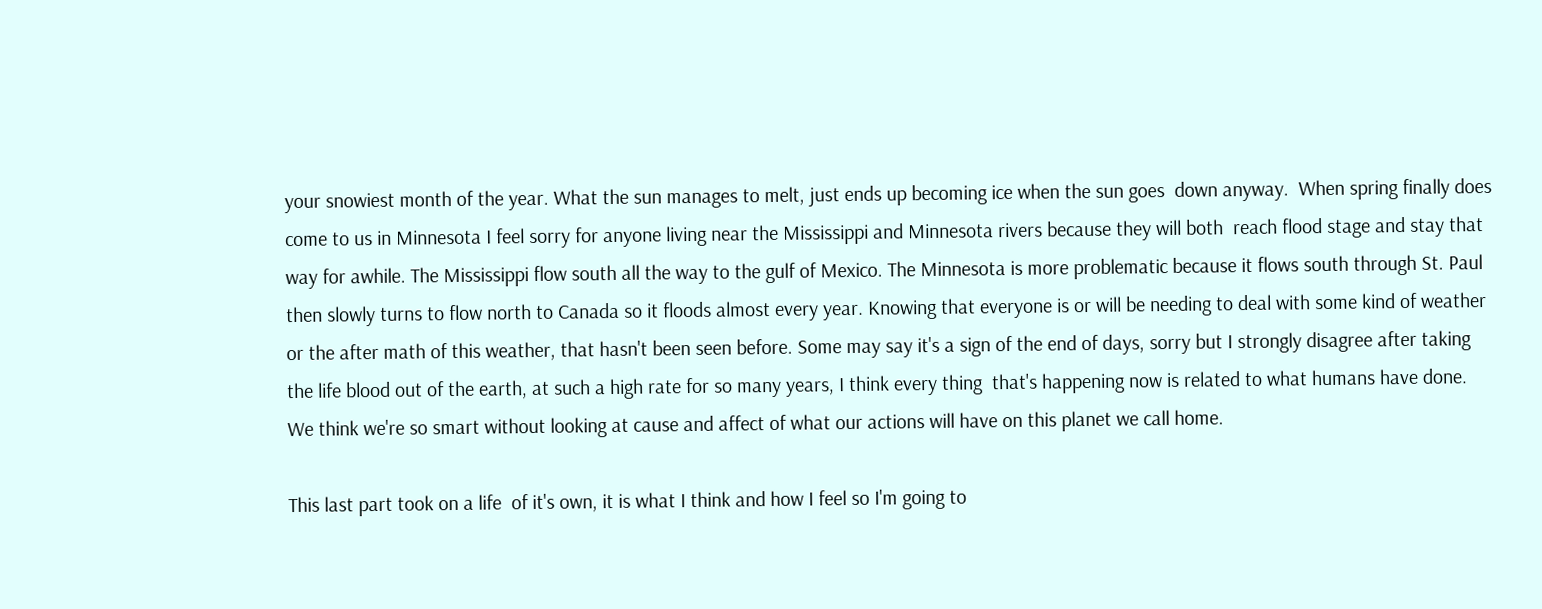your snowiest month of the year. What the sun manages to melt, just ends up becoming ice when the sun goes  down anyway.  When spring finally does come to us in Minnesota I feel sorry for anyone living near the Mississippi and Minnesota rivers because they will both  reach flood stage and stay that way for awhile. The Mississippi flow south all the way to the gulf of Mexico. The Minnesota is more problematic because it flows south through St. Paul then slowly turns to flow north to Canada so it floods almost every year. Knowing that everyone is or will be needing to deal with some kind of weather or the after math of this weather, that hasn't been seen before. Some may say it's a sign of the end of days, sorry but I strongly disagree after taking the life blood out of the earth, at such a high rate for so many years, I think every thing  that's happening now is related to what humans have done. We think we're so smart without looking at cause and affect of what our actions will have on this planet we call home.

This last part took on a life  of it's own, it is what I think and how I feel so I'm going to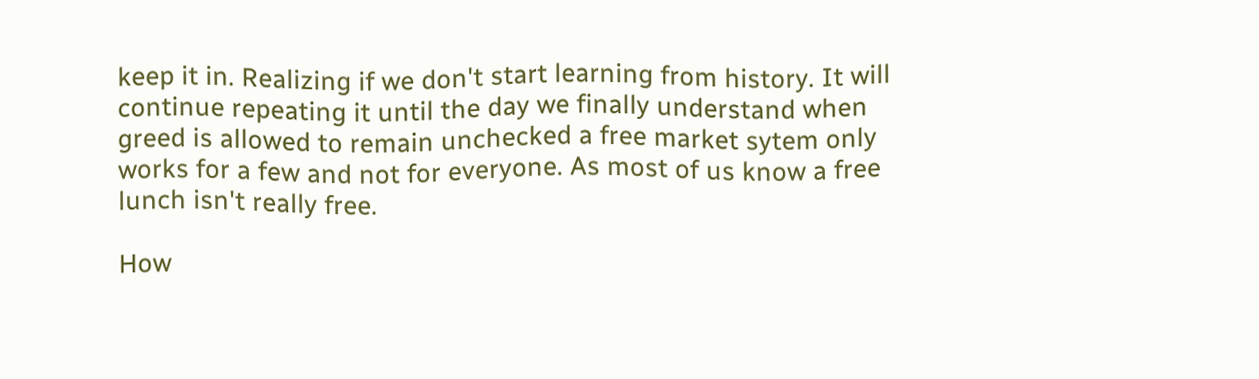keep it in. Realizing if we don't start learning from history. It will continue repeating it until the day we finally understand when greed is allowed to remain unchecked a free market sytem only works for a few and not for everyone. As most of us know a free lunch isn't really free.

How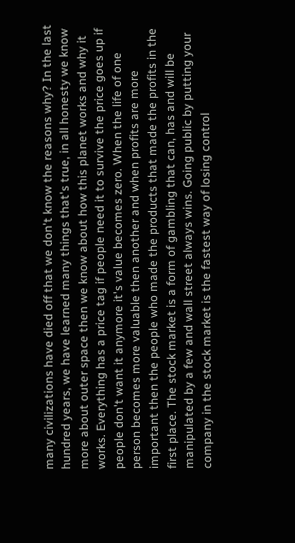many civilizations have died off that we don't know the reasons why? In the last hundred years, we have learned many things that's true, in all honesty we know more about outer space then we know about how this planet works and why it works. Everything has a price tag if people need it to survive the price goes up if people don't want it anymore it's value becomes zero. When the life of one person becomes more valuable then another and when profits are more important then the people who made the products that made the profits in the first place. The stock market is a form of gambling that can, has and will be manipulated by a few and wall street always wins. Going public by putting your company in the stock market is the fastest way of losing control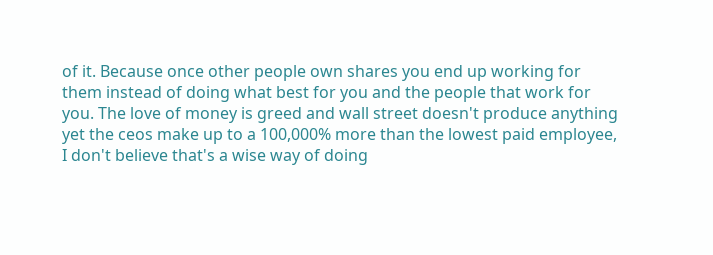of it. Because once other people own shares you end up working for them instead of doing what best for you and the people that work for you. The love of money is greed and wall street doesn't produce anything yet the ceos make up to a 100,000% more than the lowest paid employee, I don't believe that's a wise way of doing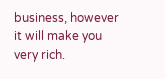business, however it will make you very rich.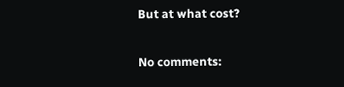But at what cost?

No comments: